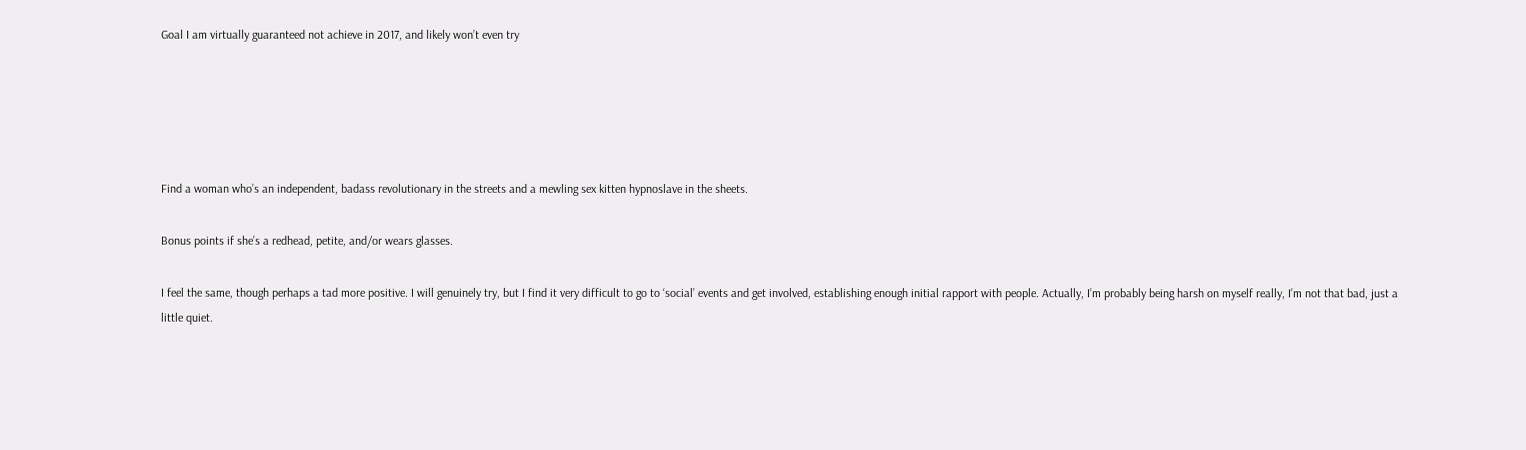Goal I am virtually guaranteed not achieve in 2017, and likely won’t even try





Find a woman who’s an independent, badass revolutionary in the streets and a mewling sex kitten hypnoslave in the sheets.

Bonus points if she’s a redhead, petite, and/or wears glasses.

I feel the same, though perhaps a tad more positive. I will genuinely try, but I find it very difficult to go to ‘social’ events and get involved, establishing enough initial rapport with people. Actually, I’m probably being harsh on myself really, I’m not that bad, just a little quiet.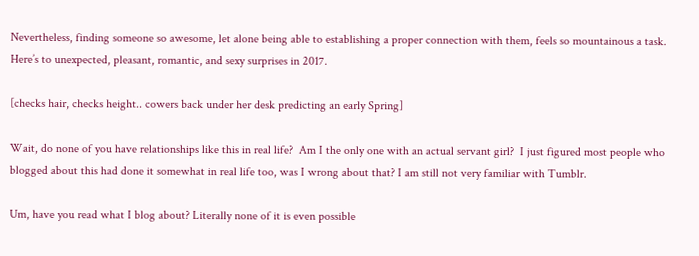Nevertheless, finding someone so awesome, let alone being able to establishing a proper connection with them, feels so mountainous a task. Here’s to unexpected, pleasant, romantic, and sexy surprises in 2017.

[checks hair, checks height.. cowers back under her desk predicting an early Spring]

Wait, do none of you have relationships like this in real life?  Am I the only one with an actual servant girl?  I just figured most people who blogged about this had done it somewhat in real life too, was I wrong about that? I am still not very familiar with Tumblr.

Um, have you read what I blog about? Literally none of it is even possible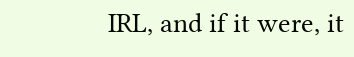IRL, and if it were, it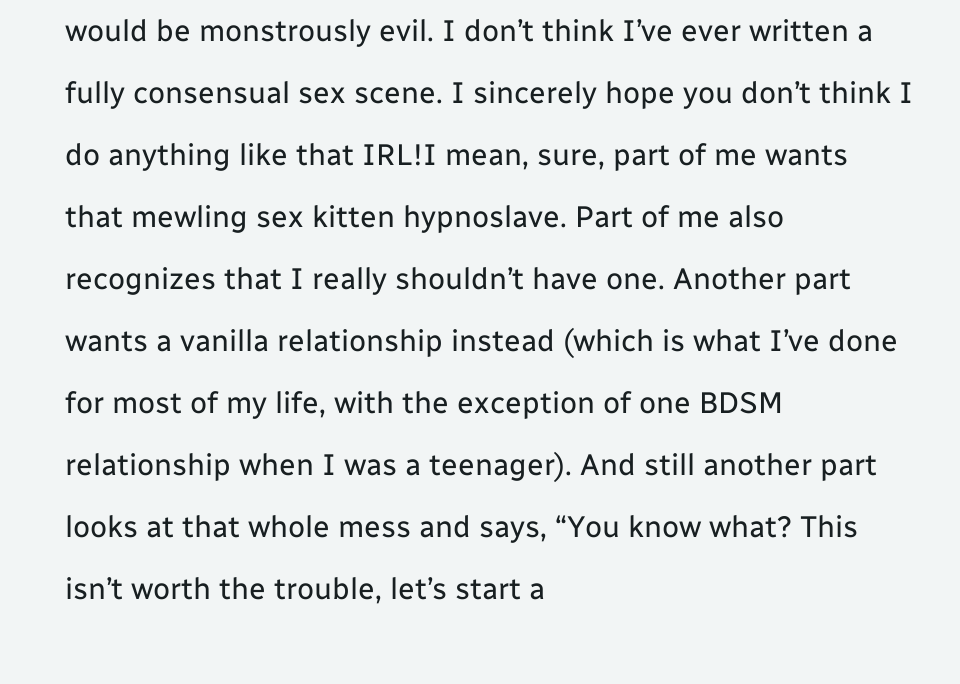would be monstrously evil. I don’t think I’ve ever written a fully consensual sex scene. I sincerely hope you don’t think I do anything like that IRL!I mean, sure, part of me wants that mewling sex kitten hypnoslave. Part of me also recognizes that I really shouldn’t have one. Another part wants a vanilla relationship instead (which is what I’ve done for most of my life, with the exception of one BDSM relationship when I was a teenager). And still another part looks at that whole mess and says, “You know what? This isn’t worth the trouble, let’s start a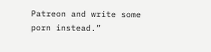Patreon and write some porn instead.”